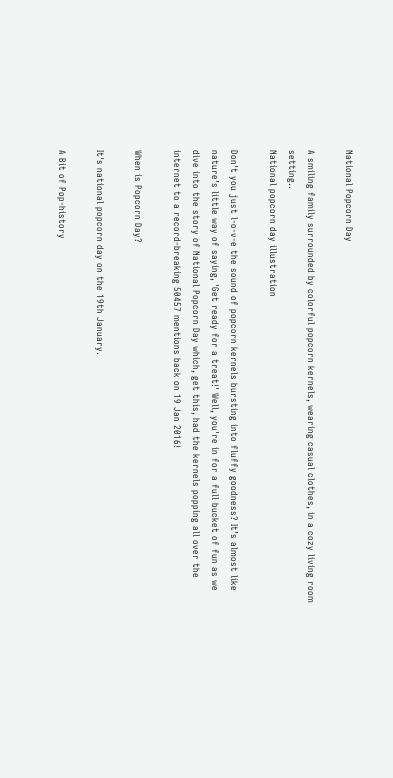National Popcorn Day

A smiling family surrounded by colorful popcorn kernels, wearing casual clothes, in a cozy living room setting..
National popcorn day illustration

Don't you just l-o-v-e the sound of popcorn kernels bursting into fluffy goodness? It’s almost like nature’s little way of saying, 'Get ready for a treat!' Well, you're in for a full bucket of fun as we dive into the story of National Popcorn Day which, get this, had the kernels popping all over the internet to a record-breaking 50457 mentions back on 19 Jan 2016!

When is Popcorn Day?

It's national popcorn day on the 19th January.

A Bit of Pop-history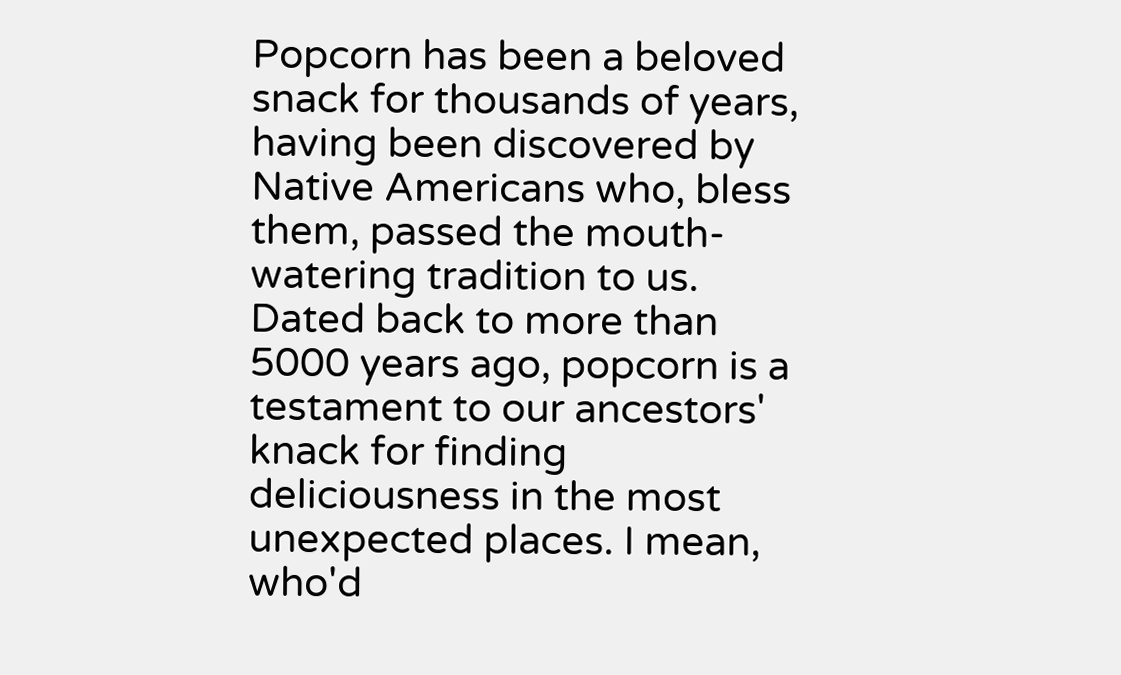Popcorn has been a beloved snack for thousands of years, having been discovered by Native Americans who, bless them, passed the mouth-watering tradition to us. Dated back to more than 5000 years ago, popcorn is a testament to our ancestors' knack for finding deliciousness in the most unexpected places. I mean, who'd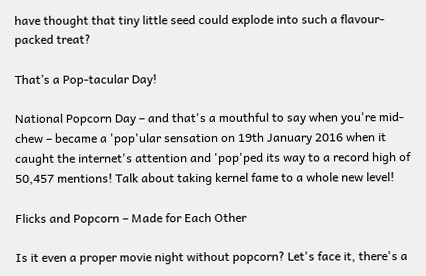have thought that tiny little seed could explode into such a flavour-packed treat?

That’s a Pop-tacular Day!

National Popcorn Day – and that's a mouthful to say when you're mid-chew – became a 'pop'ular sensation on 19th January 2016 when it caught the internet's attention and 'pop'ped its way to a record high of 50,457 mentions! Talk about taking kernel fame to a whole new level!

Flicks and Popcorn – Made for Each Other

Is it even a proper movie night without popcorn? Let's face it, there's a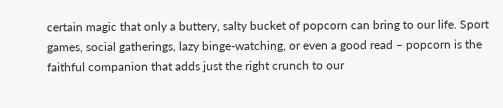certain magic that only a buttery, salty bucket of popcorn can bring to our life. Sport games, social gatherings, lazy binge-watching, or even a good read – popcorn is the faithful companion that adds just the right crunch to our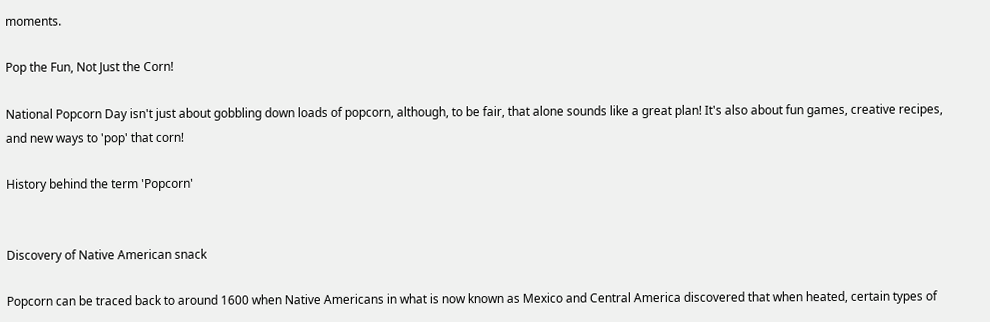moments.

Pop the Fun, Not Just the Corn!

National Popcorn Day isn't just about gobbling down loads of popcorn, although, to be fair, that alone sounds like a great plan! It's also about fun games, creative recipes, and new ways to 'pop' that corn!

History behind the term 'Popcorn'


Discovery of Native American snack

Popcorn can be traced back to around 1600 when Native Americans in what is now known as Mexico and Central America discovered that when heated, certain types of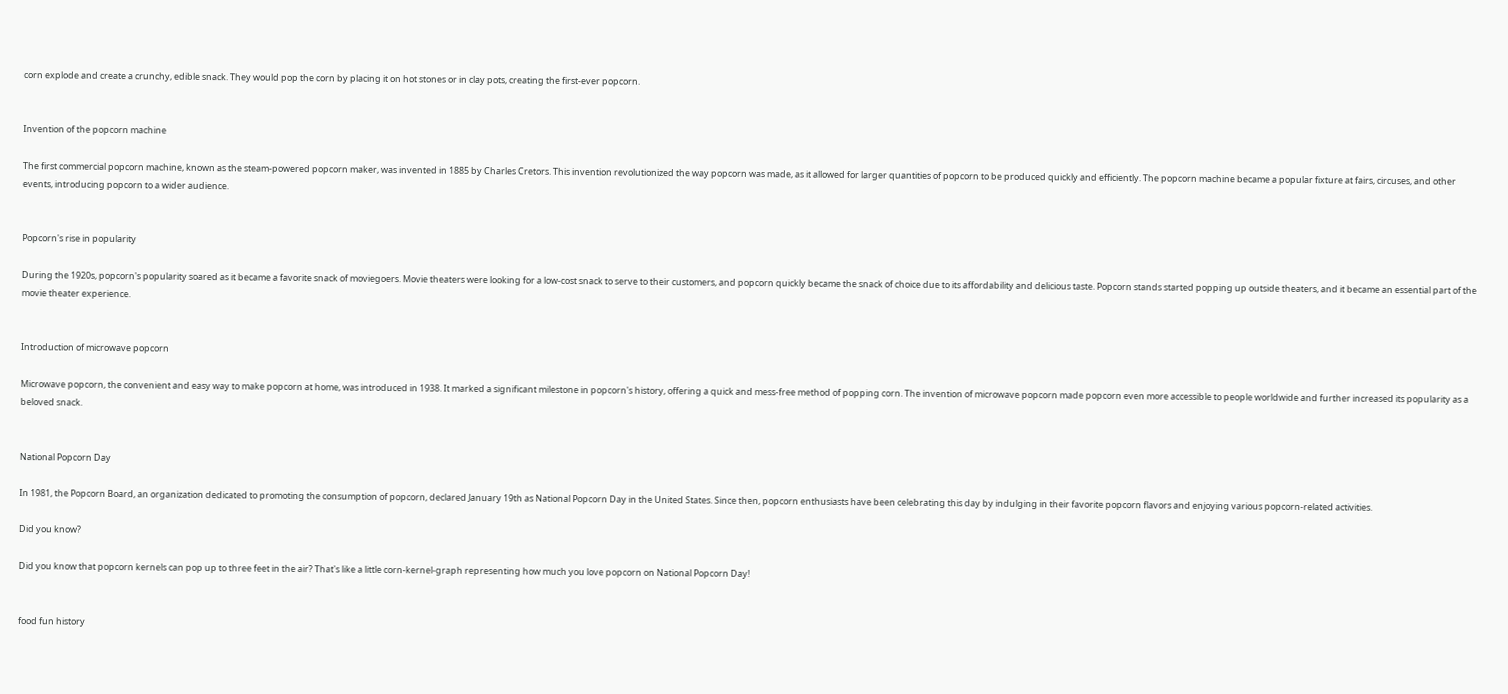corn explode and create a crunchy, edible snack. They would pop the corn by placing it on hot stones or in clay pots, creating the first-ever popcorn.


Invention of the popcorn machine

The first commercial popcorn machine, known as the steam-powered popcorn maker, was invented in 1885 by Charles Cretors. This invention revolutionized the way popcorn was made, as it allowed for larger quantities of popcorn to be produced quickly and efficiently. The popcorn machine became a popular fixture at fairs, circuses, and other events, introducing popcorn to a wider audience.


Popcorn's rise in popularity

During the 1920s, popcorn's popularity soared as it became a favorite snack of moviegoers. Movie theaters were looking for a low-cost snack to serve to their customers, and popcorn quickly became the snack of choice due to its affordability and delicious taste. Popcorn stands started popping up outside theaters, and it became an essential part of the movie theater experience.


Introduction of microwave popcorn

Microwave popcorn, the convenient and easy way to make popcorn at home, was introduced in 1938. It marked a significant milestone in popcorn's history, offering a quick and mess-free method of popping corn. The invention of microwave popcorn made popcorn even more accessible to people worldwide and further increased its popularity as a beloved snack.


National Popcorn Day

In 1981, the Popcorn Board, an organization dedicated to promoting the consumption of popcorn, declared January 19th as National Popcorn Day in the United States. Since then, popcorn enthusiasts have been celebrating this day by indulging in their favorite popcorn flavors and enjoying various popcorn-related activities.

Did you know?

Did you know that popcorn kernels can pop up to three feet in the air? That's like a little corn-kernel-graph representing how much you love popcorn on National Popcorn Day!


food fun history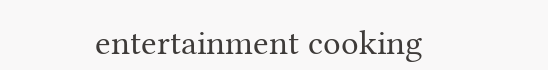entertainment cooking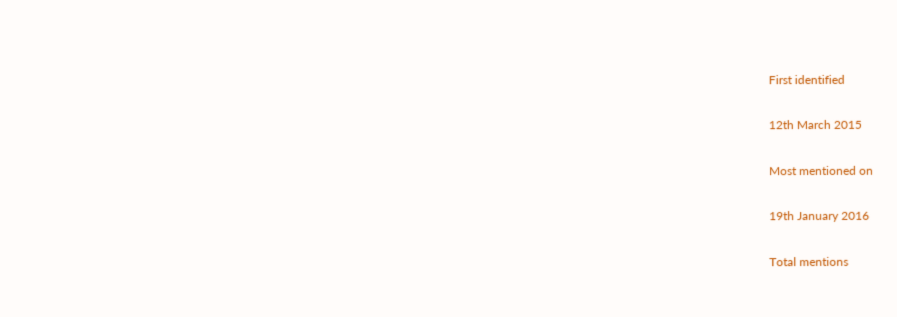First identified

12th March 2015

Most mentioned on

19th January 2016

Total mentions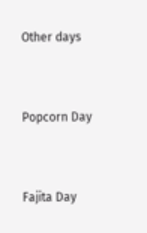Other days


Popcorn Day


Fajita Day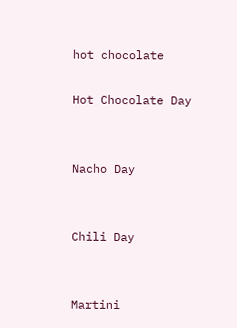hot chocolate

Hot Chocolate Day


Nacho Day


Chili Day


Martini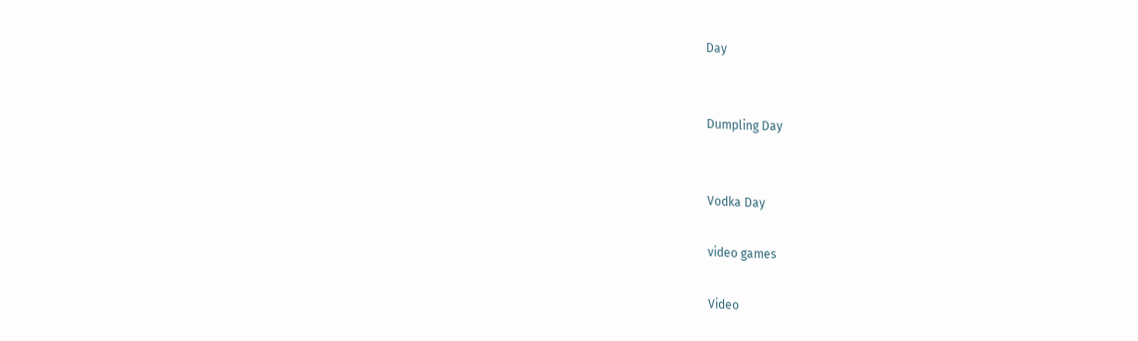Day


Dumpling Day


Vodka Day

video games

Video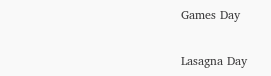Games Day


Lasagna Day